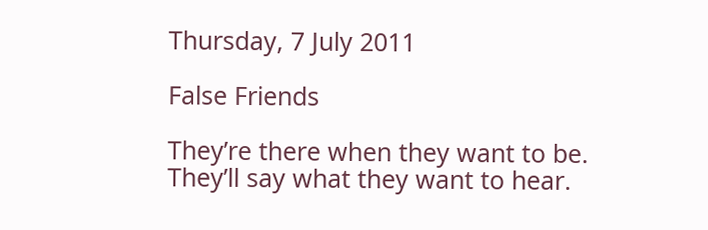Thursday, 7 July 2011

False Friends

They’re there when they want to be.
They’ll say what they want to hear.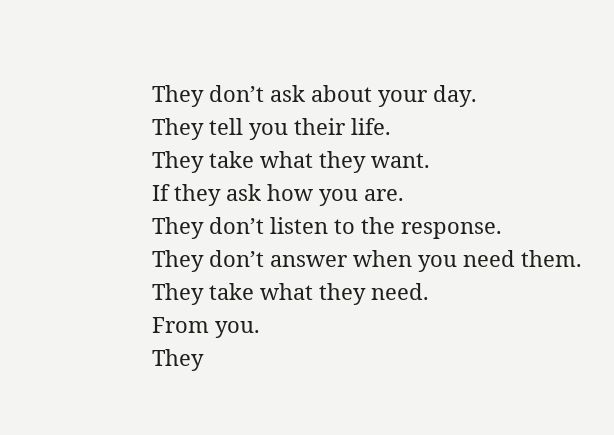They don’t ask about your day.
They tell you their life.
They take what they want.
If they ask how you are.
They don’t listen to the response.
They don’t answer when you need them.
They take what they need.
From you.
They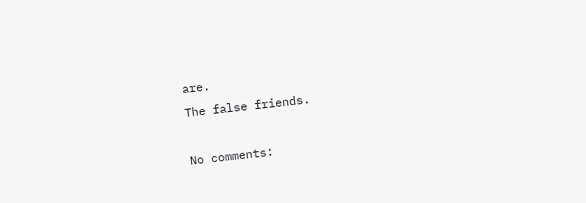are.
The false friends.

No comments: